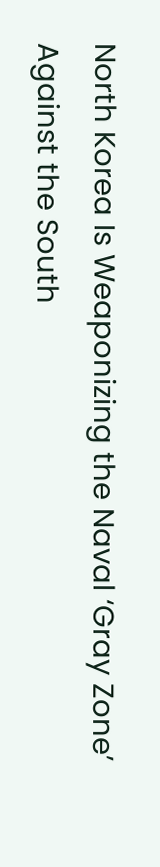North Korea Is Weaponizing the Naval ‘Gray Zone’ Against the South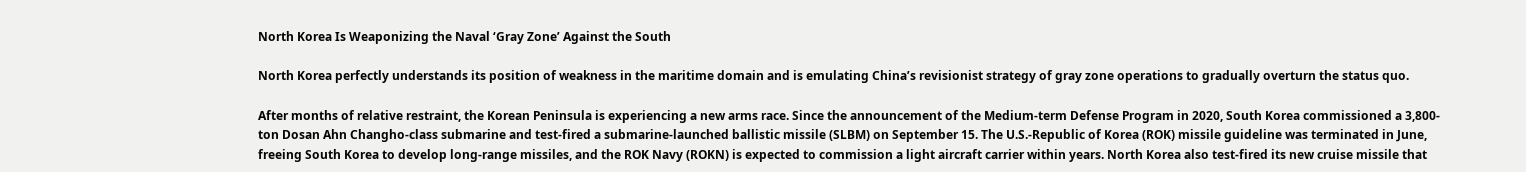North Korea Is Weaponizing the Naval ‘Gray Zone’ Against the South

North Korea perfectly understands its position of weakness in the maritime domain and is emulating China’s revisionist strategy of gray zone operations to gradually overturn the status quo.

After months of relative restraint, the Korean Peninsula is experiencing a new arms race. Since the announcement of the Medium-term Defense Program in 2020, South Korea commissioned a 3,800-ton Dosan Ahn Changho-class submarine and test-fired a submarine-launched ballistic missile (SLBM) on September 15. The U.S.-Republic of Korea (ROK) missile guideline was terminated in June, freeing South Korea to develop long-range missiles, and the ROK Navy (ROKN) is expected to commission a light aircraft carrier within years. North Korea also test-fired its new cruise missile that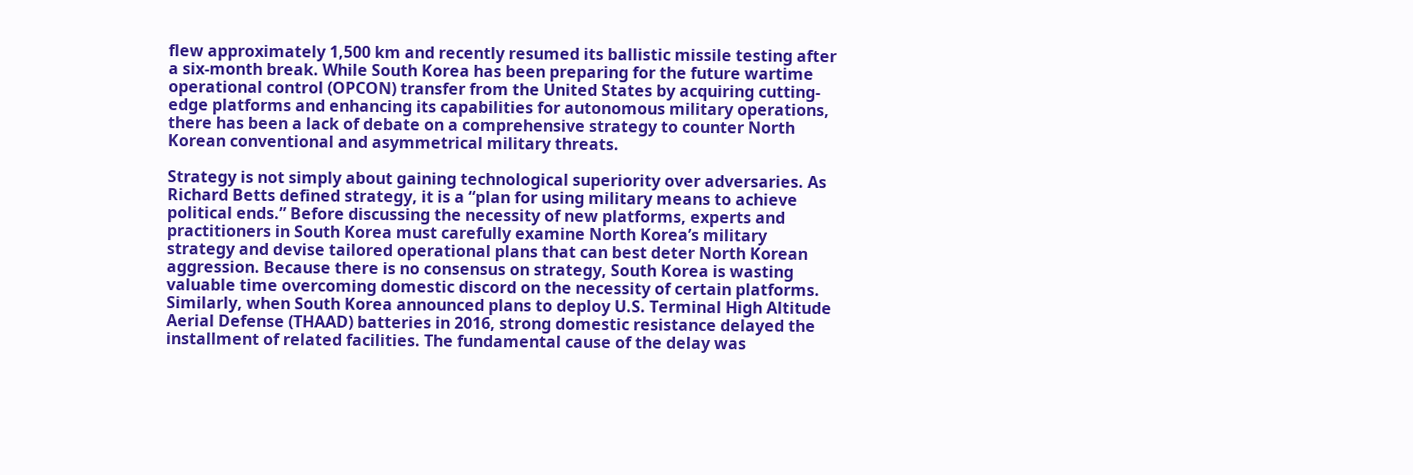flew approximately 1,500 km and recently resumed its ballistic missile testing after a six-month break. While South Korea has been preparing for the future wartime operational control (OPCON) transfer from the United States by acquiring cutting-edge platforms and enhancing its capabilities for autonomous military operations, there has been a lack of debate on a comprehensive strategy to counter North Korean conventional and asymmetrical military threats.

Strategy is not simply about gaining technological superiority over adversaries. As Richard Betts defined strategy, it is a “plan for using military means to achieve political ends.” Before discussing the necessity of new platforms, experts and practitioners in South Korea must carefully examine North Korea’s military strategy and devise tailored operational plans that can best deter North Korean aggression. Because there is no consensus on strategy, South Korea is wasting valuable time overcoming domestic discord on the necessity of certain platforms. Similarly, when South Korea announced plans to deploy U.S. Terminal High Altitude Aerial Defense (THAAD) batteries in 2016, strong domestic resistance delayed the installment of related facilities. The fundamental cause of the delay was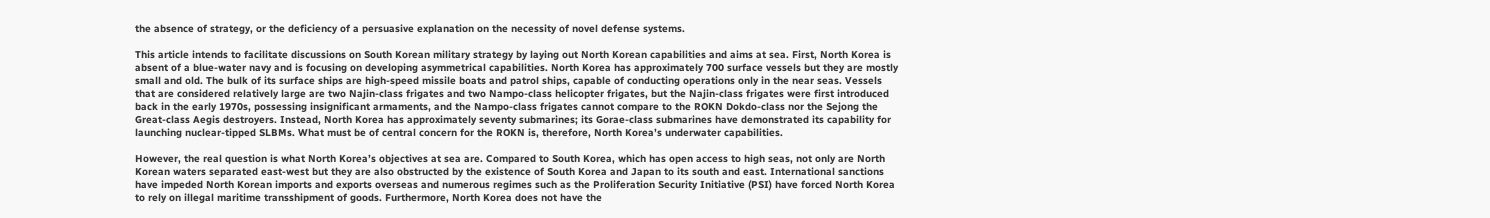the absence of strategy, or the deficiency of a persuasive explanation on the necessity of novel defense systems.

This article intends to facilitate discussions on South Korean military strategy by laying out North Korean capabilities and aims at sea. First, North Korea is absent of a blue-water navy and is focusing on developing asymmetrical capabilities. North Korea has approximately 700 surface vessels but they are mostly small and old. The bulk of its surface ships are high-speed missile boats and patrol ships, capable of conducting operations only in the near seas. Vessels that are considered relatively large are two Najin-class frigates and two Nampo-class helicopter frigates, but the Najin-class frigates were first introduced back in the early 1970s, possessing insignificant armaments, and the Nampo-class frigates cannot compare to the ROKN Dokdo-class nor the Sejong the Great-class Aegis destroyers. Instead, North Korea has approximately seventy submarines; its Gorae-class submarines have demonstrated its capability for launching nuclear-tipped SLBMs. What must be of central concern for the ROKN is, therefore, North Korea’s underwater capabilities.

However, the real question is what North Korea’s objectives at sea are. Compared to South Korea, which has open access to high seas, not only are North Korean waters separated east-west but they are also obstructed by the existence of South Korea and Japan to its south and east. International sanctions have impeded North Korean imports and exports overseas and numerous regimes such as the Proliferation Security Initiative (PSI) have forced North Korea to rely on illegal maritime transshipment of goods. Furthermore, North Korea does not have the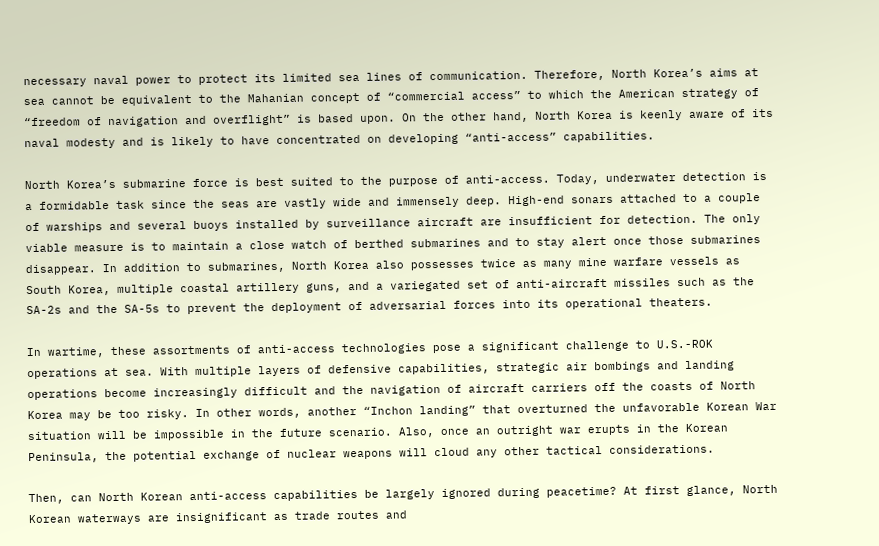necessary naval power to protect its limited sea lines of communication. Therefore, North Korea’s aims at sea cannot be equivalent to the Mahanian concept of “commercial access” to which the American strategy of “freedom of navigation and overflight” is based upon. On the other hand, North Korea is keenly aware of its naval modesty and is likely to have concentrated on developing “anti-access” capabilities.

North Korea’s submarine force is best suited to the purpose of anti-access. Today, underwater detection is a formidable task since the seas are vastly wide and immensely deep. High-end sonars attached to a couple of warships and several buoys installed by surveillance aircraft are insufficient for detection. The only viable measure is to maintain a close watch of berthed submarines and to stay alert once those submarines disappear. In addition to submarines, North Korea also possesses twice as many mine warfare vessels as South Korea, multiple coastal artillery guns, and a variegated set of anti-aircraft missiles such as the SA-2s and the SA-5s to prevent the deployment of adversarial forces into its operational theaters.

In wartime, these assortments of anti-access technologies pose a significant challenge to U.S.-ROK operations at sea. With multiple layers of defensive capabilities, strategic air bombings and landing operations become increasingly difficult and the navigation of aircraft carriers off the coasts of North Korea may be too risky. In other words, another “Inchon landing” that overturned the unfavorable Korean War situation will be impossible in the future scenario. Also, once an outright war erupts in the Korean Peninsula, the potential exchange of nuclear weapons will cloud any other tactical considerations.

Then, can North Korean anti-access capabilities be largely ignored during peacetime? At first glance, North Korean waterways are insignificant as trade routes and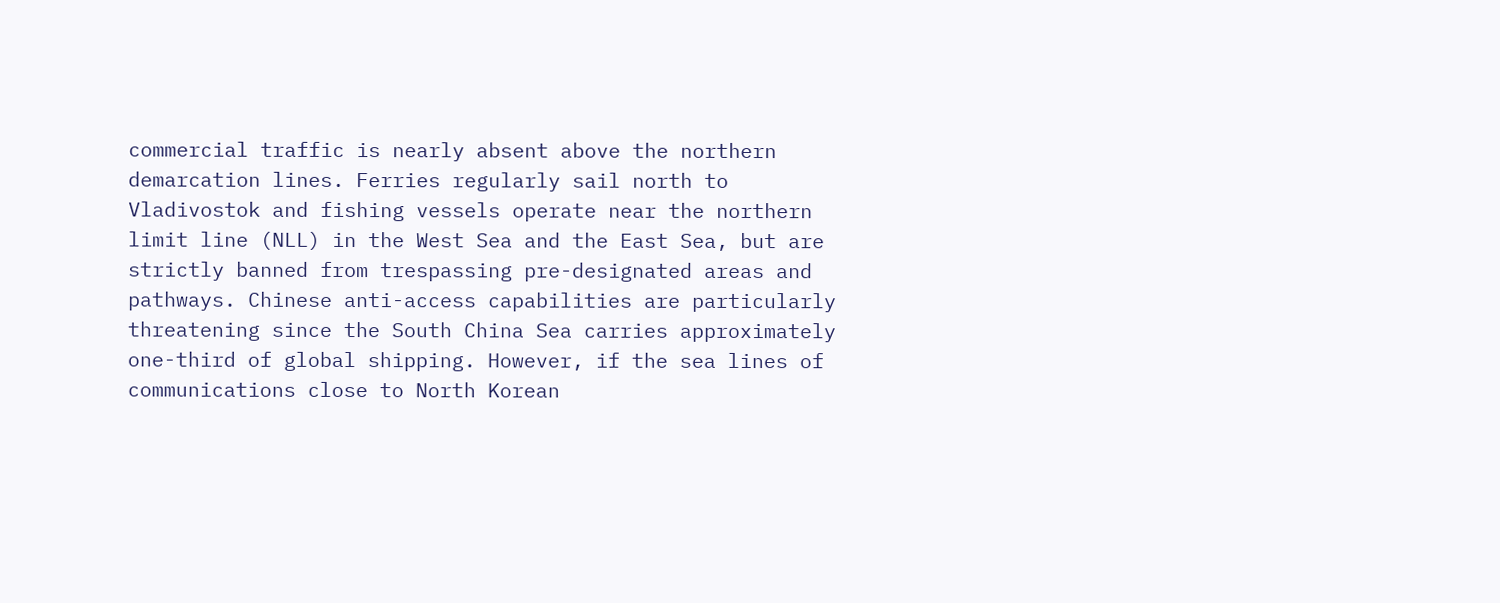commercial traffic is nearly absent above the northern demarcation lines. Ferries regularly sail north to Vladivostok and fishing vessels operate near the northern limit line (NLL) in the West Sea and the East Sea, but are strictly banned from trespassing pre-designated areas and pathways. Chinese anti-access capabilities are particularly threatening since the South China Sea carries approximately one-third of global shipping. However, if the sea lines of communications close to North Korean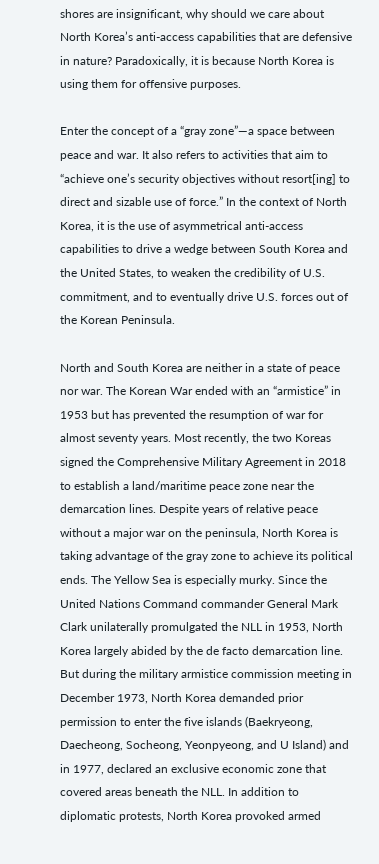shores are insignificant, why should we care about North Korea’s anti-access capabilities that are defensive in nature? Paradoxically, it is because North Korea is using them for offensive purposes.

Enter the concept of a “gray zone”—a space between peace and war. It also refers to activities that aim to “achieve one’s security objectives without resort[ing] to direct and sizable use of force.” In the context of North Korea, it is the use of asymmetrical anti-access capabilities to drive a wedge between South Korea and the United States, to weaken the credibility of U.S. commitment, and to eventually drive U.S. forces out of the Korean Peninsula.

North and South Korea are neither in a state of peace nor war. The Korean War ended with an “armistice” in 1953 but has prevented the resumption of war for almost seventy years. Most recently, the two Koreas signed the Comprehensive Military Agreement in 2018 to establish a land/maritime peace zone near the demarcation lines. Despite years of relative peace without a major war on the peninsula, North Korea is taking advantage of the gray zone to achieve its political ends. The Yellow Sea is especially murky. Since the United Nations Command commander General Mark Clark unilaterally promulgated the NLL in 1953, North Korea largely abided by the de facto demarcation line. But during the military armistice commission meeting in December 1973, North Korea demanded prior permission to enter the five islands (Baekryeong, Daecheong, Socheong, Yeonpyeong, and U Island) and in 1977, declared an exclusive economic zone that covered areas beneath the NLL. In addition to diplomatic protests, North Korea provoked armed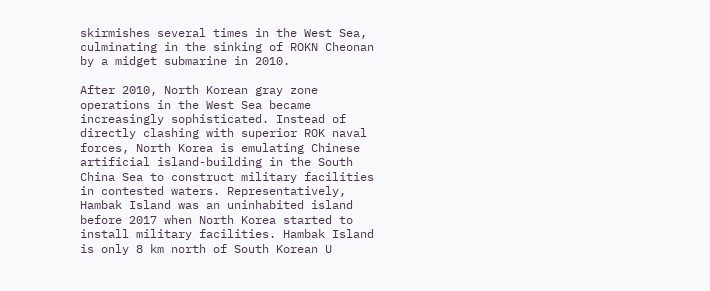skirmishes several times in the West Sea, culminating in the sinking of ROKN Cheonan by a midget submarine in 2010.

After 2010, North Korean gray zone operations in the West Sea became increasingly sophisticated. Instead of directly clashing with superior ROK naval forces, North Korea is emulating Chinese artificial island-building in the South China Sea to construct military facilities in contested waters. Representatively, Hambak Island was an uninhabited island before 2017 when North Korea started to install military facilities. Hambak Island is only 8 km north of South Korean U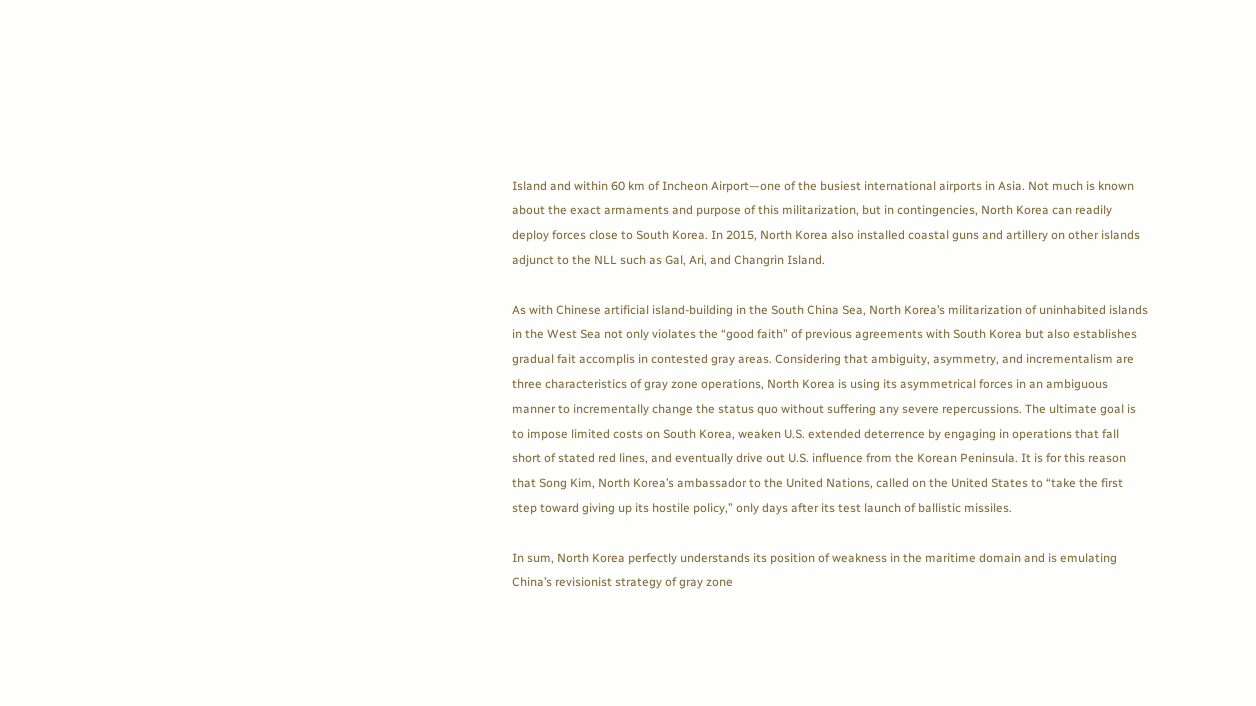Island and within 60 km of Incheon Airport—one of the busiest international airports in Asia. Not much is known about the exact armaments and purpose of this militarization, but in contingencies, North Korea can readily deploy forces close to South Korea. In 2015, North Korea also installed coastal guns and artillery on other islands adjunct to the NLL such as Gal, Ari, and Changrin Island.

As with Chinese artificial island-building in the South China Sea, North Korea’s militarization of uninhabited islands in the West Sea not only violates the “good faith” of previous agreements with South Korea but also establishes gradual fait accomplis in contested gray areas. Considering that ambiguity, asymmetry, and incrementalism are three characteristics of gray zone operations, North Korea is using its asymmetrical forces in an ambiguous manner to incrementally change the status quo without suffering any severe repercussions. The ultimate goal is to impose limited costs on South Korea, weaken U.S. extended deterrence by engaging in operations that fall short of stated red lines, and eventually drive out U.S. influence from the Korean Peninsula. It is for this reason that Song Kim, North Korea’s ambassador to the United Nations, called on the United States to “take the first step toward giving up its hostile policy,” only days after its test launch of ballistic missiles.

In sum, North Korea perfectly understands its position of weakness in the maritime domain and is emulating China’s revisionist strategy of gray zone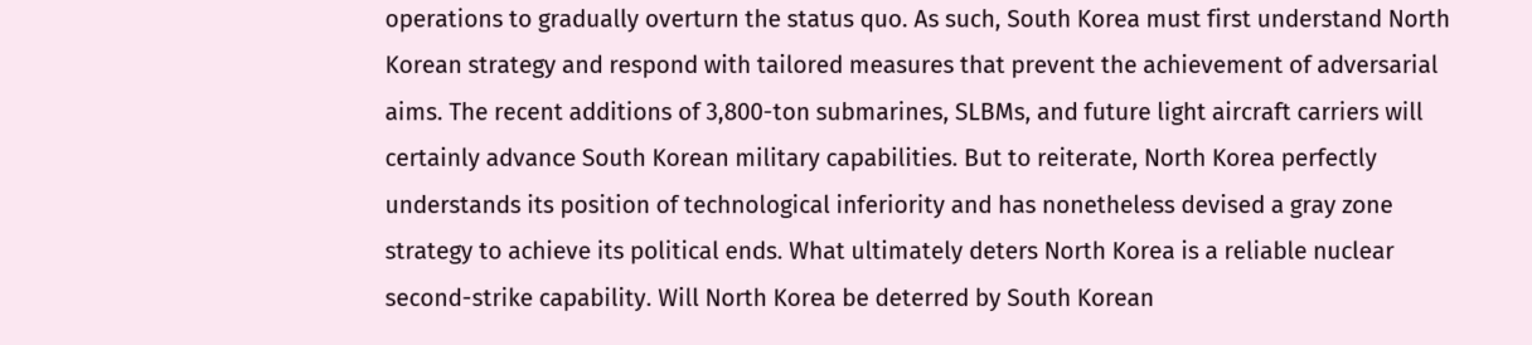operations to gradually overturn the status quo. As such, South Korea must first understand North Korean strategy and respond with tailored measures that prevent the achievement of adversarial aims. The recent additions of 3,800-ton submarines, SLBMs, and future light aircraft carriers will certainly advance South Korean military capabilities. But to reiterate, North Korea perfectly understands its position of technological inferiority and has nonetheless devised a gray zone strategy to achieve its political ends. What ultimately deters North Korea is a reliable nuclear second-strike capability. Will North Korea be deterred by South Korean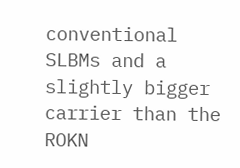conventional SLBMs and a slightly bigger carrier than the ROKN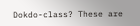Dokdo-class? These are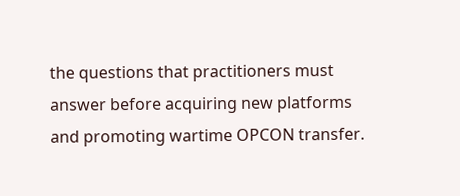the questions that practitioners must answer before acquiring new platforms and promoting wartime OPCON transfer.